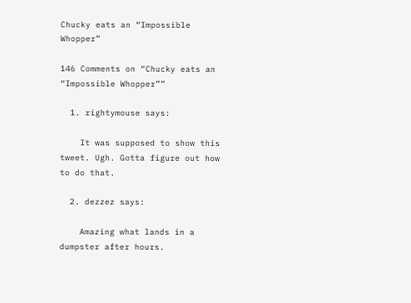Chucky eats an “Impossible Whopper”

146 Comments on “Chucky eats an “Impossible Whopper””

  1. rightymouse says:

    It was supposed to show this tweet. Ugh. Gotta figure out how to do that.

  2. dezzez says:

    Amazing what lands in a dumpster after hours.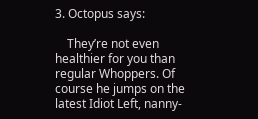3. Octopus says:

    They’re not even healthier for you than regular Whoppers. Of course he jumps on the latest Idiot Left, nanny-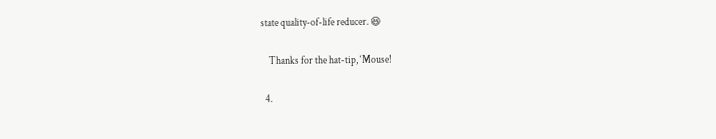state quality-of-life reducer. 😆

    Thanks for the hat-tip, ‘Mouse!

  4.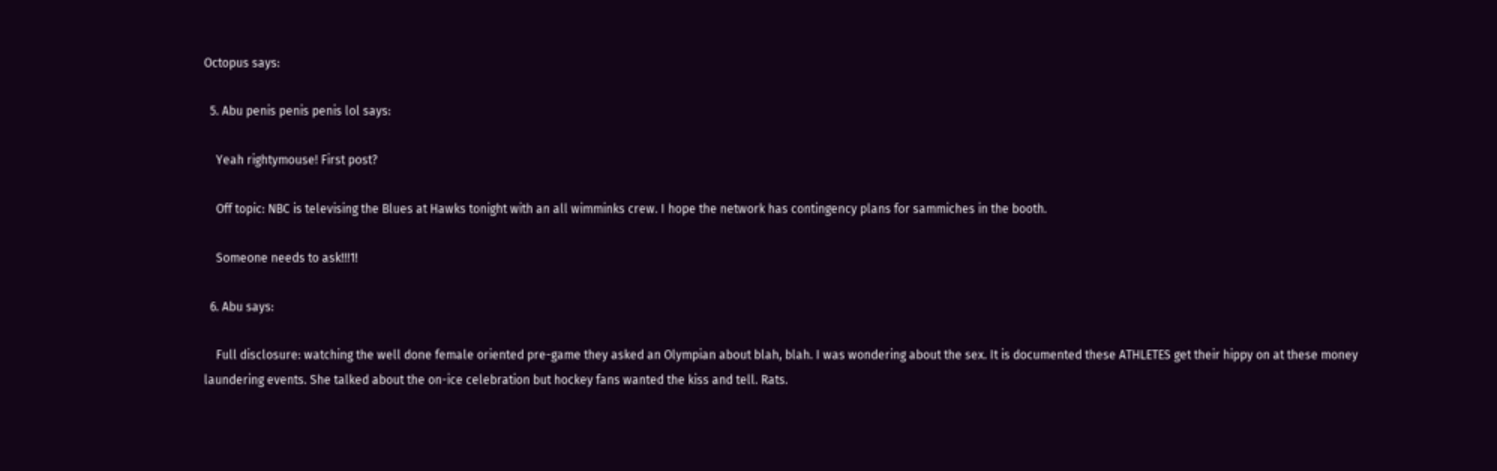Octopus says:

  5. Abu penis penis penis lol says:

    Yeah rightymouse! First post?

    Off topic: NBC is televising the Blues at Hawks tonight with an all wimminks crew. I hope the network has contingency plans for sammiches in the booth.

    Someone needs to ask!!!1!

  6. Abu says:

    Full disclosure: watching the well done female oriented pre-game they asked an Olympian about blah, blah. I was wondering about the sex. It is documented these ATHLETES get their hippy on at these money laundering events. She talked about the on-ice celebration but hockey fans wanted the kiss and tell. Rats.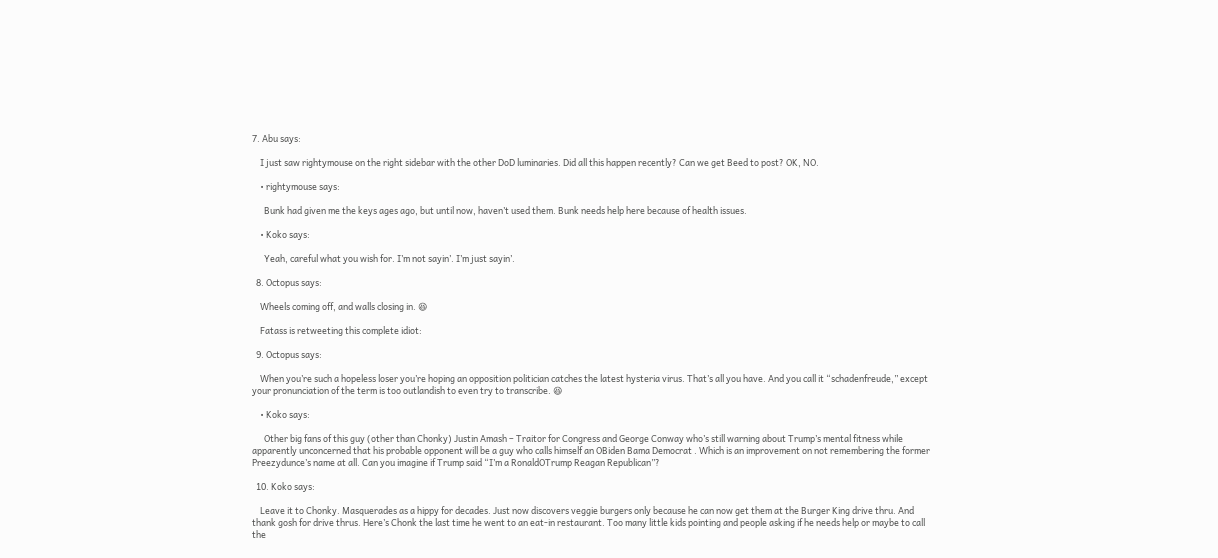7. Abu says:

    I just saw rightymouse on the right sidebar with the other DoD luminaries. Did all this happen recently? Can we get Beed to post? OK, NO.

    • rightymouse says:

      Bunk had given me the keys ages ago, but until now, haven’t used them. Bunk needs help here because of health issues.

    • Koko says:

      Yeah, careful what you wish for. I’m not sayin’. I’m just sayin’.

  8. Octopus says:

    Wheels coming off, and walls closing in. 😆

    Fatass is retweeting this complete idiot:

  9. Octopus says:

    When you’re such a hopeless loser you’re hoping an opposition politician catches the latest hysteria virus. That’s all you have. And you call it “schadenfreude,” except your pronunciation of the term is too outlandish to even try to transcribe. 😆

    • Koko says:

      Other big fans of this guy (other than Chonky) Justin Amash – Traitor for Congress and George Conway who’s still warning about Trump’s mental fitness while apparently unconcerned that his probable opponent will be a guy who calls himself an OBiden Bama Democrat . Which is an improvement on not remembering the former Preezydunce’s name at all. Can you imagine if Trump said “I’m a RonaldOTrump Reagan Republican”?

  10. Koko says:

    Leave it to Chonky. Masquerades as a hippy for decades. Just now discovers veggie burgers only because he can now get them at the Burger King drive thru. And thank gosh for drive thrus. Here’s Chonk the last time he went to an eat-in restaurant. Too many little kids pointing and people asking if he needs help or maybe to call the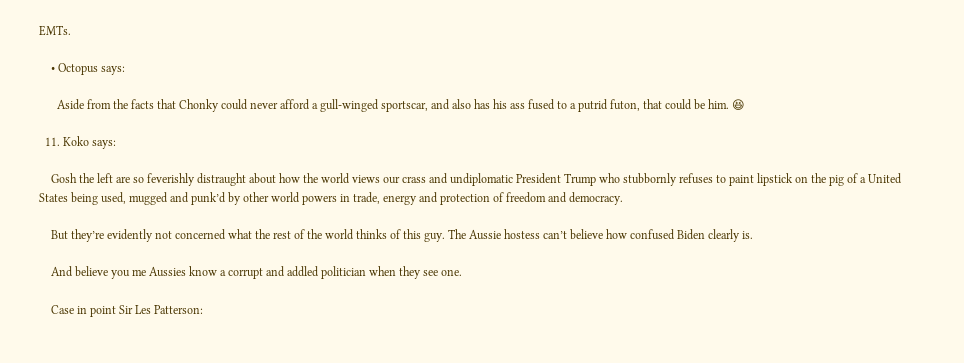EMTs.

    • Octopus says:

      Aside from the facts that Chonky could never afford a gull-winged sportscar, and also has his ass fused to a putrid futon, that could be him. 😆

  11. Koko says:

    Gosh the left are so feverishly distraught about how the world views our crass and undiplomatic President Trump who stubbornly refuses to paint lipstick on the pig of a United States being used, mugged and punk’d by other world powers in trade, energy and protection of freedom and democracy.

    But they’re evidently not concerned what the rest of the world thinks of this guy. The Aussie hostess can’t believe how confused Biden clearly is.

    And believe you me Aussies know a corrupt and addled politician when they see one.

    Case in point Sir Les Patterson: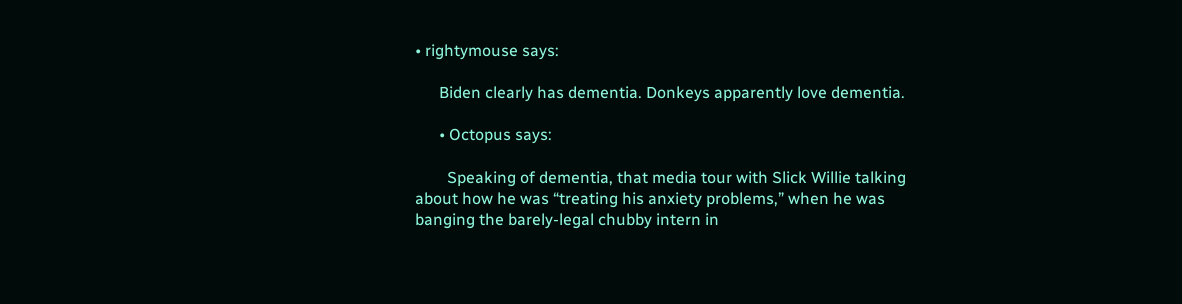• rightymouse says:

      Biden clearly has dementia. Donkeys apparently love dementia.

      • Octopus says:

        Speaking of dementia, that media tour with Slick Willie talking about how he was “treating his anxiety problems,” when he was banging the barely-legal chubby intern in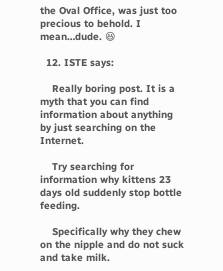the Oval Office, was just too precious to behold. I mean…dude. 😆

  12. ISTE says:

    Really boring post. It is a myth that you can find information about anything by just searching on the Internet.

    Try searching for information why kittens 23 days old suddenly stop bottle feeding.

    Specifically why they chew on the nipple and do not suck and take milk.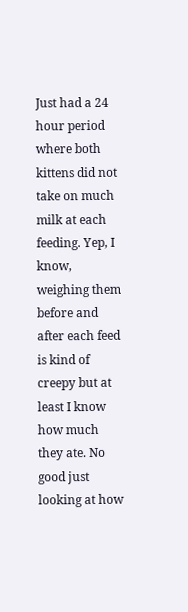Just had a 24 hour period where both kittens did not take on much milk at each feeding. Yep, I know, weighing them before and after each feed is kind of creepy but at least I know how much they ate. No good just looking at how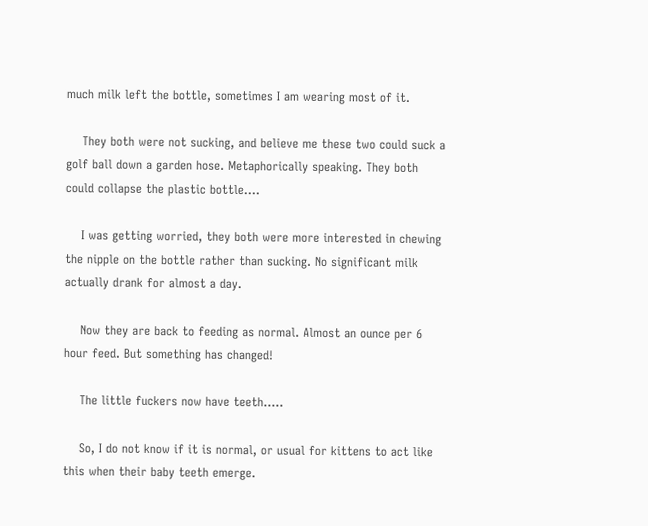much milk left the bottle, sometimes I am wearing most of it.

    They both were not sucking, and believe me these two could suck a golf ball down a garden hose. Metaphorically speaking. They both could collapse the plastic bottle….

    I was getting worried, they both were more interested in chewing the nipple on the bottle rather than sucking. No significant milk actually drank for almost a day.

    Now they are back to feeding as normal. Almost an ounce per 6 hour feed. But something has changed!

    The little fuckers now have teeth…..

    So, I do not know if it is normal, or usual for kittens to act like this when their baby teeth emerge.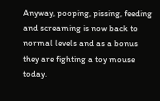Anyway, pooping, pissing, feeding and screaming is now back to normal levels and as a bonus they are fighting a toy mouse today.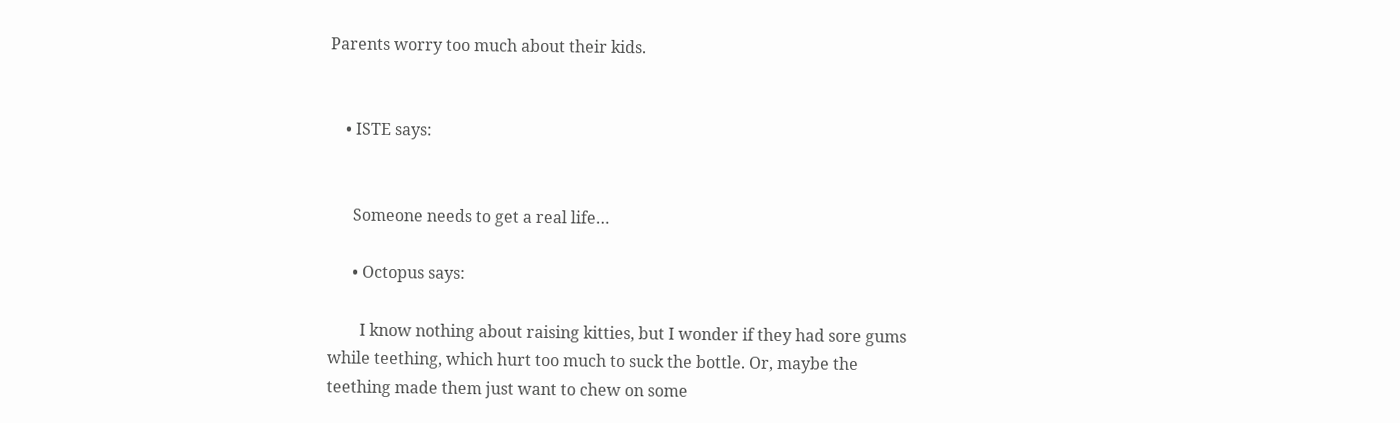Parents worry too much about their kids.


    • ISTE says:


      Someone needs to get a real life…

      • Octopus says:

        I know nothing about raising kitties, but I wonder if they had sore gums while teething, which hurt too much to suck the bottle. Or, maybe the teething made them just want to chew on some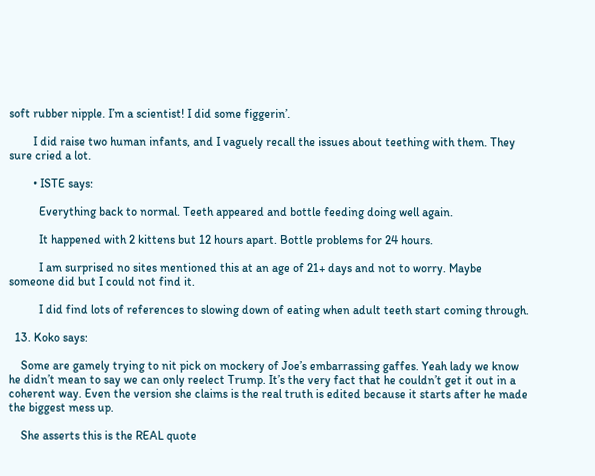soft rubber nipple. I’m a scientist! I did some figgerin’.

        I did raise two human infants, and I vaguely recall the issues about teething with them. They sure cried a lot.

        • ISTE says:

          Everything back to normal. Teeth appeared and bottle feeding doing well again.

          It happened with 2 kittens but 12 hours apart. Bottle problems for 24 hours.

          I am surprised no sites mentioned this at an age of 21+ days and not to worry. Maybe someone did but I could not find it.

          I did find lots of references to slowing down of eating when adult teeth start coming through.

  13. Koko says:

    Some are gamely trying to nit pick on mockery of Joe’s embarrassing gaffes. Yeah lady we know he didn’t mean to say we can only reelect Trump. It’s the very fact that he couldn’t get it out in a coherent way. Even the version she claims is the real truth is edited because it starts after he made the biggest mess up.

    She asserts this is the REAL quote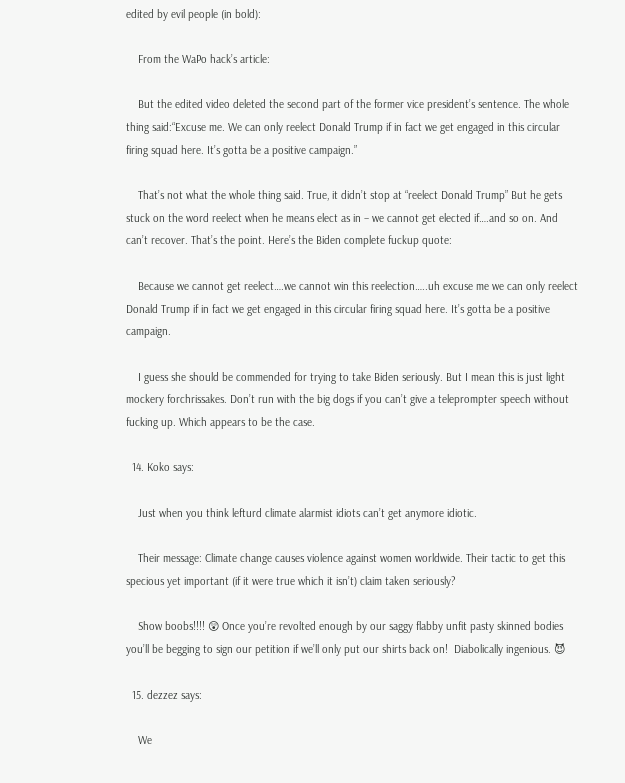edited by evil people (in bold):

    From the WaPo hack’s article:

    But the edited video deleted the second part of the former vice president’s sentence. The whole thing said:“Excuse me. We can only reelect Donald Trump if in fact we get engaged in this circular firing squad here. It’s gotta be a positive campaign.”

    That’s not what the whole thing said. True, it didn’t stop at “reelect Donald Trump” But he gets stuck on the word reelect when he means elect as in – we cannot get elected if….and so on. And can’t recover. That’s the point. Here’s the Biden complete fuckup quote:

    Because we cannot get reelect….we cannot win this reelection…..uh excuse me we can only reelect Donald Trump if in fact we get engaged in this circular firing squad here. It’s gotta be a positive campaign.

    I guess she should be commended for trying to take Biden seriously. But I mean this is just light mockery forchrissakes. Don’t run with the big dogs if you can’t give a teleprompter speech without fucking up. Which appears to be the case.

  14. Koko says:

    Just when you think lefturd climate alarmist idiots can’t get anymore idiotic.

    Their message: Climate change causes violence against women worldwide. Their tactic to get this specious yet important (if it were true which it isn’t) claim taken seriously?

    Show boobs!!!! 😲 Once you’re revolted enough by our saggy flabby unfit pasty skinned bodies you’ll be begging to sign our petition if we’ll only put our shirts back on!  Diabolically ingenious. 😈

  15. dezzez says:

    We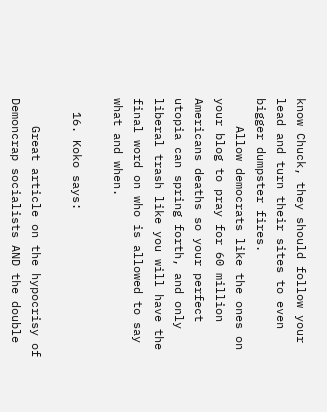know Chuck, they should follow your lead and turn their sites to even bigger dumpster fires.
    Allow democrats like the ones on your blog to pray for 60 million Americans deaths so your perfect utopia can spring forth, and only liberal trash like you will have the final word on who is allowed to say what and when.

  16. Koko says:

    Great article on the hypocrisy of Demoncrap socialists AND the double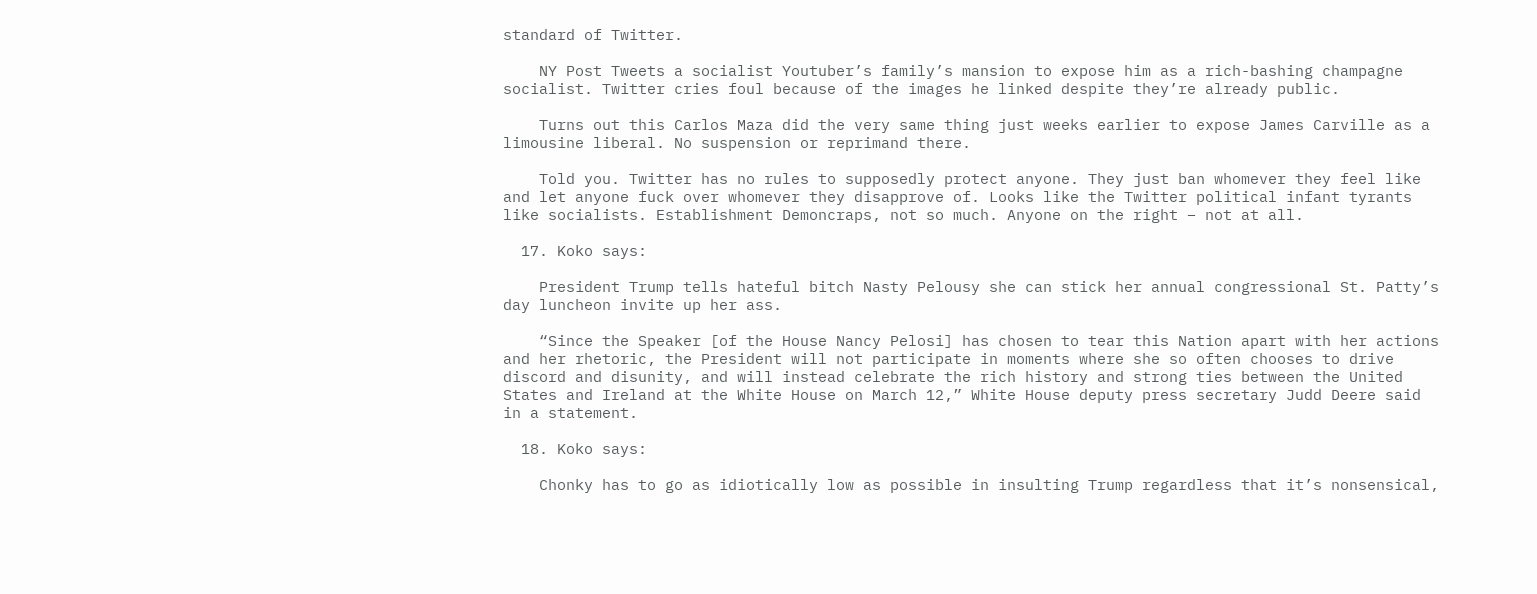standard of Twitter.

    NY Post Tweets a socialist Youtuber’s family’s mansion to expose him as a rich-bashing champagne socialist. Twitter cries foul because of the images he linked despite they’re already public.

    Turns out this Carlos Maza did the very same thing just weeks earlier to expose James Carville as a limousine liberal. No suspension or reprimand there.

    Told you. Twitter has no rules to supposedly protect anyone. They just ban whomever they feel like and let anyone fuck over whomever they disapprove of. Looks like the Twitter political infant tyrants like socialists. Establishment Demoncraps, not so much. Anyone on the right – not at all.

  17. Koko says:

    President Trump tells hateful bitch Nasty Pelousy she can stick her annual congressional St. Patty’s day luncheon invite up her ass.

    “Since the Speaker [of the House Nancy Pelosi] has chosen to tear this Nation apart with her actions and her rhetoric, the President will not participate in moments where she so often chooses to drive discord and disunity, and will instead celebrate the rich history and strong ties between the United States and Ireland at the White House on March 12,” White House deputy press secretary Judd Deere said in a statement.

  18. Koko says:

    Chonky has to go as idiotically low as possible in insulting Trump regardless that it’s nonsensical,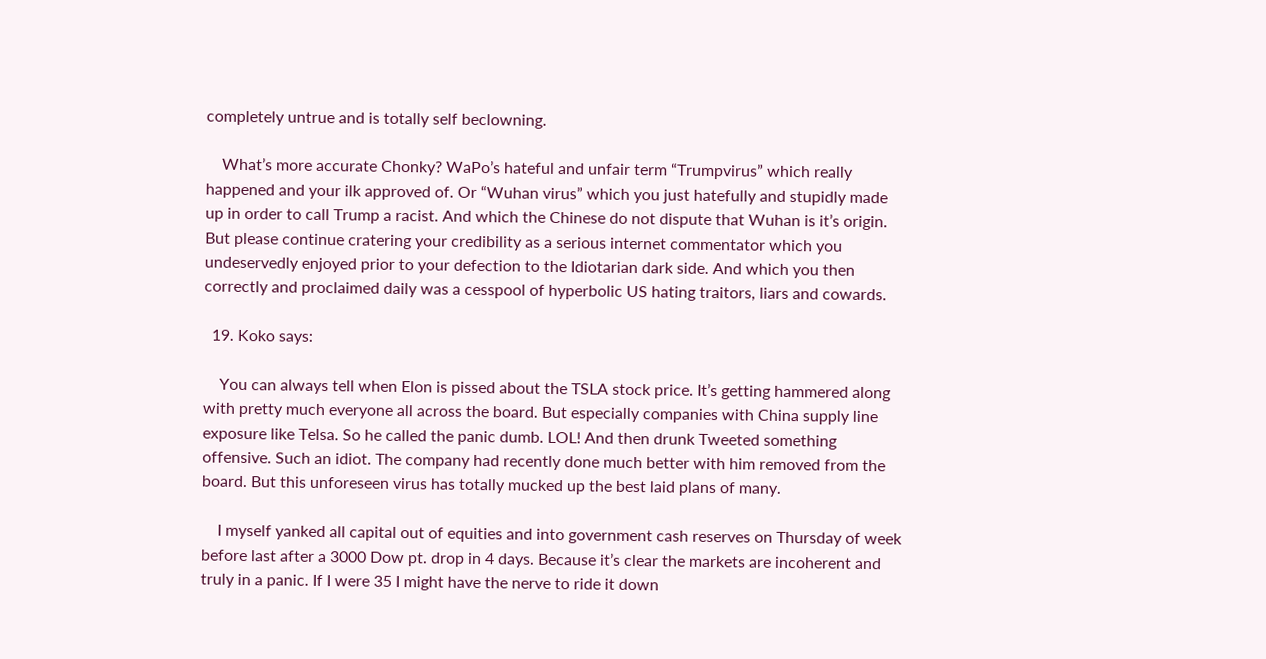completely untrue and is totally self beclowning.

    What’s more accurate Chonky? WaPo’s hateful and unfair term “Trumpvirus” which really happened and your ilk approved of. Or “Wuhan virus” which you just hatefully and stupidly made up in order to call Trump a racist. And which the Chinese do not dispute that Wuhan is it’s origin. But please continue cratering your credibility as a serious internet commentator which you undeservedly enjoyed prior to your defection to the Idiotarian dark side. And which you then correctly and proclaimed daily was a cesspool of hyperbolic US hating traitors, liars and cowards.

  19. Koko says:

    You can always tell when Elon is pissed about the TSLA stock price. It’s getting hammered along with pretty much everyone all across the board. But especially companies with China supply line exposure like Telsa. So he called the panic dumb. LOL! And then drunk Tweeted something offensive. Such an idiot. The company had recently done much better with him removed from the board. But this unforeseen virus has totally mucked up the best laid plans of many.

    I myself yanked all capital out of equities and into government cash reserves on Thursday of week before last after a 3000 Dow pt. drop in 4 days. Because it’s clear the markets are incoherent and truly in a panic. If I were 35 I might have the nerve to ride it down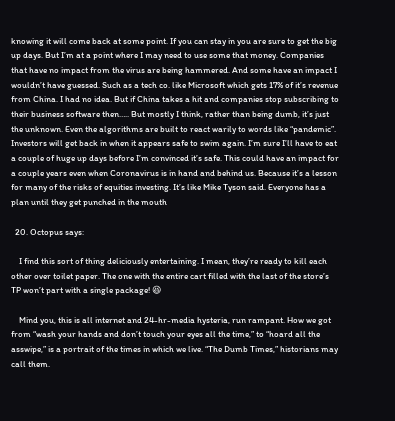knowing it will come back at some point. If you can stay in you are sure to get the big up days. But I’m at a point where I may need to use some that money. Companies that have no impact from the virus are being hammered. And some have an impact I wouldn’t have guessed. Such as a tech co. like Microsoft which gets 17% of it’s revenue from China. I had no idea. But if China takes a hit and companies stop subscribing to their business software then….. But mostly I think, rather than being dumb, it’s just the unknown. Even the algorithms are built to react warily to words like “pandemic”. Investors will get back in when it appears safe to swim again. I’m sure I’ll have to eat a couple of huge up days before I’m convinced it’s safe. This could have an impact for a couple years even when Coronavirus is in hand and behind us. Because it’s a lesson for many of the risks of equities investing. It’s like Mike Tyson said. Everyone has a plan until they get punched in the mouth

  20. Octopus says:

    I find this sort of thing deliciously entertaining. I mean, they’re ready to kill each other over toilet paper. The one with the entire cart filled with the last of the store’s TP won’t part with a single package! 😆

    Mind you, this is all internet and 24-hr-media hysteria, run rampant. How we got from “wash your hands and don’t touch your eyes all the time,” to “hoard all the asswipe,” is a portrait of the times in which we live. “The Dumb Times,” historians may call them.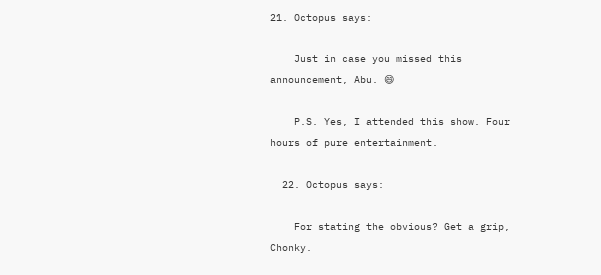21. Octopus says:

    Just in case you missed this announcement, Abu. 😄

    P.S. Yes, I attended this show. Four hours of pure entertainment.

  22. Octopus says:

    For stating the obvious? Get a grip, Chonky.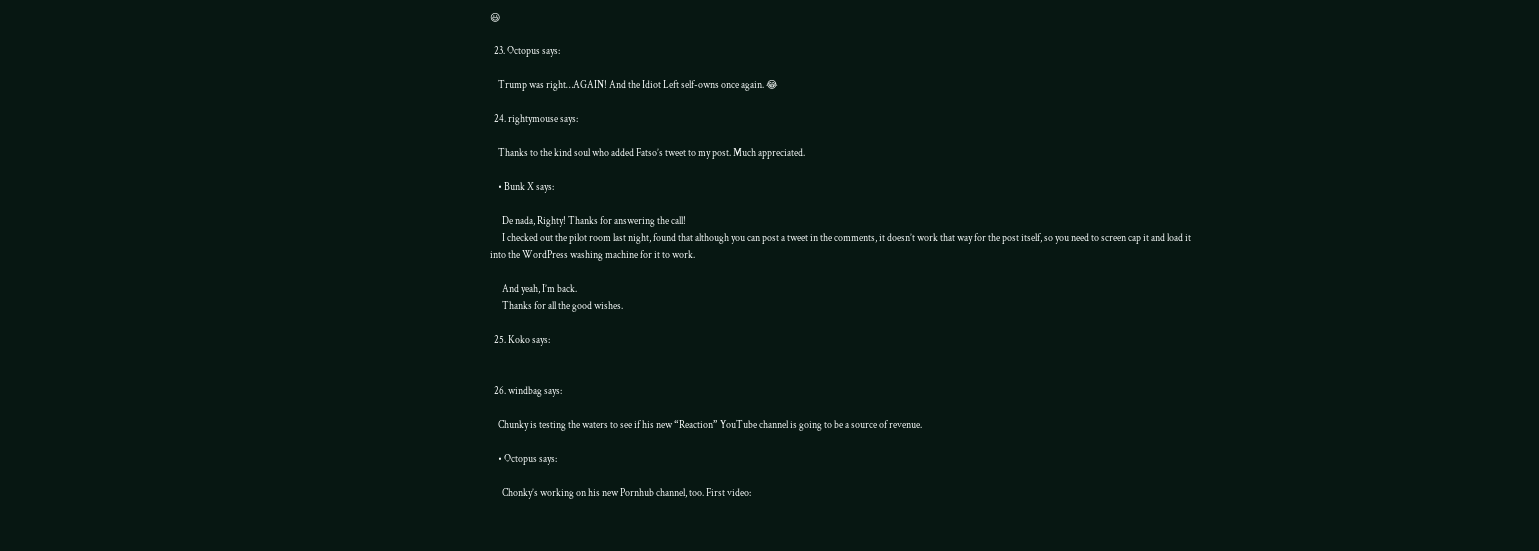😃

  23. Octopus says:

    Trump was right…AGAIN! And the Idiot Left self-owns once again. 😂

  24. rightymouse says:

    Thanks to the kind soul who added Fatso’s tweet to my post. Much appreciated.

    • Bunk X says:

      De nada, Righty! Thanks for answering the call!
      I checked out the pilot room last night, found that although you can post a tweet in the comments, it doesn’t work that way for the post itself, so you need to screen cap it and load it into the WordPress washing machine for it to work.

      And yeah, I’m back.
      Thanks for all the good wishes.

  25. Koko says:


  26. windbag says:

    Chunky is testing the waters to see if his new “Reaction” YouTube channel is going to be a source of revenue.

    • Octopus says:

      Chonky’s working on his new Pornhub channel, too. First video: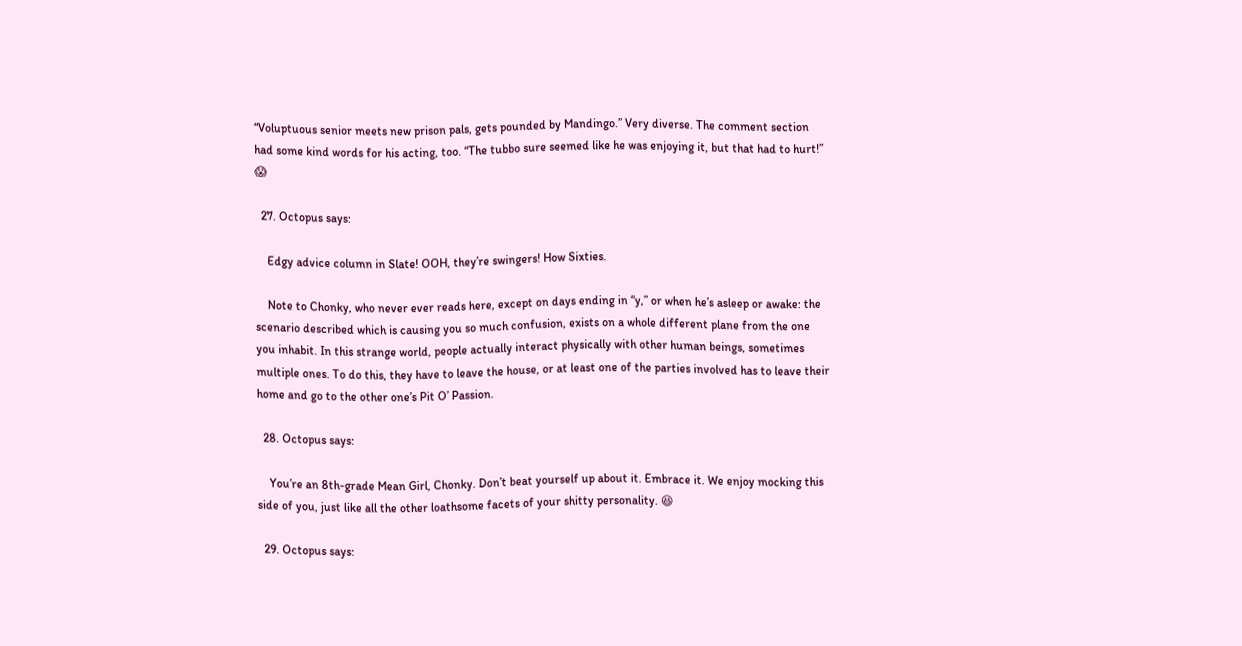“Voluptuous senior meets new prison pals, gets pounded by Mandingo.” Very diverse. The comment section had some kind words for his acting, too. “The tubbo sure seemed like he was enjoying it, but that had to hurt!” 😱

  27. Octopus says:

    Edgy advice column in Slate! OOH, they’re swingers! How Sixties.

    Note to Chonky, who never ever reads here, except on days ending in “y,” or when he’s asleep or awake: the scenario described which is causing you so much confusion, exists on a whole different plane from the one you inhabit. In this strange world, people actually interact physically with other human beings, sometimes multiple ones. To do this, they have to leave the house, or at least one of the parties involved has to leave their home and go to the other one’s Pit O’ Passion.

  28. Octopus says:

    You’re an 8th-grade Mean Girl, Chonky. Don’t beat yourself up about it. Embrace it. We enjoy mocking this side of you, just like all the other loathsome facets of your shitty personality. 😆

  29. Octopus says: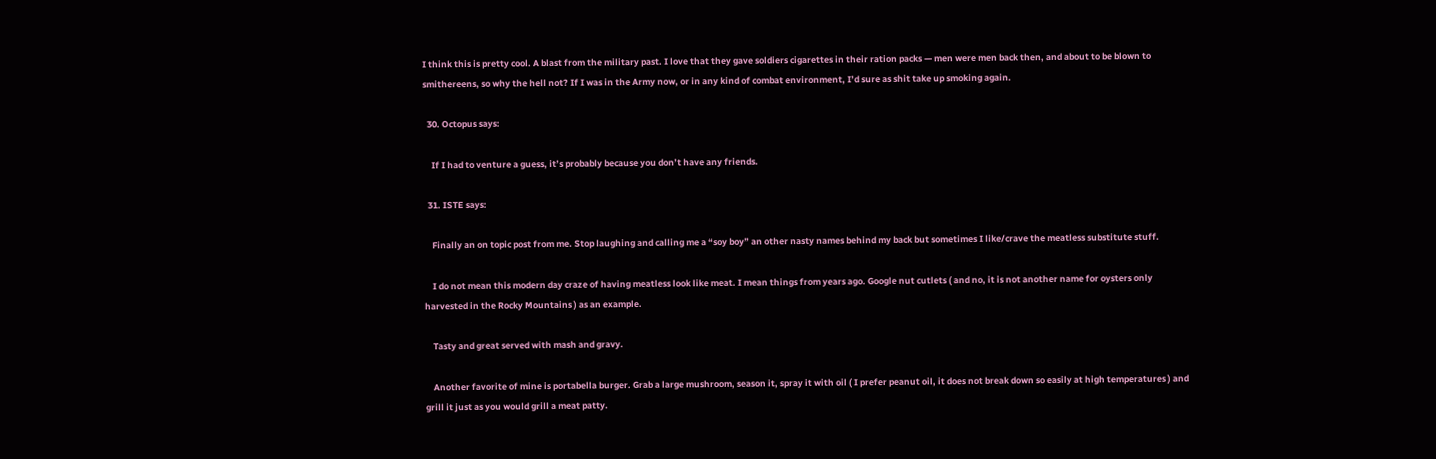I think this is pretty cool. A blast from the military past. I love that they gave soldiers cigarettes in their ration packs — men were men back then, and about to be blown to smithereens, so why the hell not? If I was in the Army now, or in any kind of combat environment, I’d sure as shit take up smoking again.

  30. Octopus says:

    If I had to venture a guess, it’s probably because you don’t have any friends.

  31. ISTE says:

    Finally an on topic post from me. Stop laughing and calling me a “soy boy” an other nasty names behind my back but sometimes I like/crave the meatless substitute stuff.

    I do not mean this modern day craze of having meatless look like meat. I mean things from years ago. Google nut cutlets ( and no, it is not another name for oysters only harvested in the Rocky Mountains ) as an example.

    Tasty and great served with mash and gravy.

    Another favorite of mine is portabella burger. Grab a large mushroom, season it, spray it with oil ( I prefer peanut oil, it does not break down so easily at high temperatures ) and grill it just as you would grill a meat patty.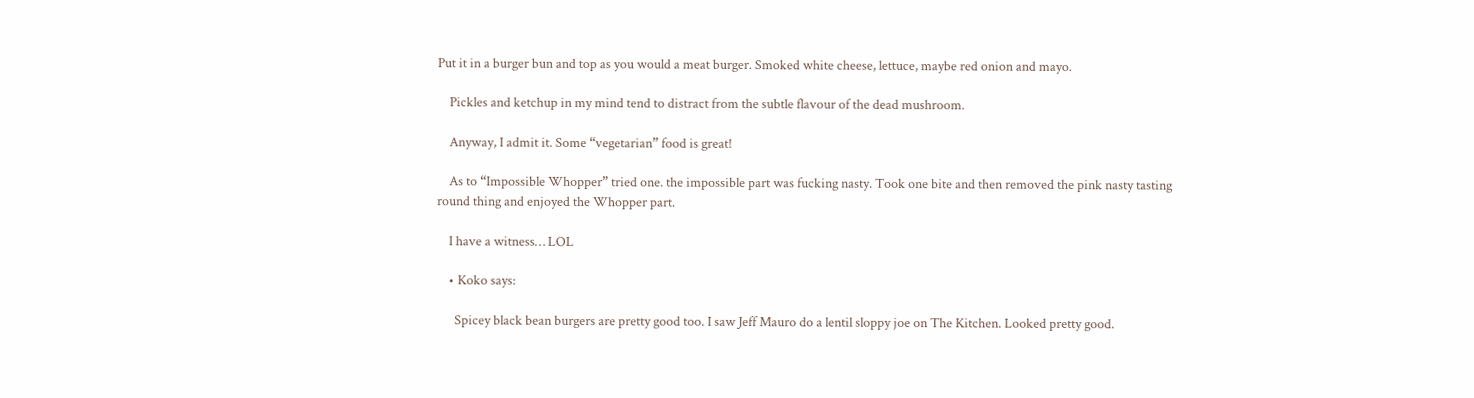Put it in a burger bun and top as you would a meat burger. Smoked white cheese, lettuce, maybe red onion and mayo.

    Pickles and ketchup in my mind tend to distract from the subtle flavour of the dead mushroom.

    Anyway, I admit it. Some “vegetarian” food is great!

    As to “Impossible Whopper” tried one. the impossible part was fucking nasty. Took one bite and then removed the pink nasty tasting round thing and enjoyed the Whopper part.

    I have a witness… LOL

    • Koko says:

      Spicey black bean burgers are pretty good too. I saw Jeff Mauro do a lentil sloppy joe on The Kitchen. Looked pretty good.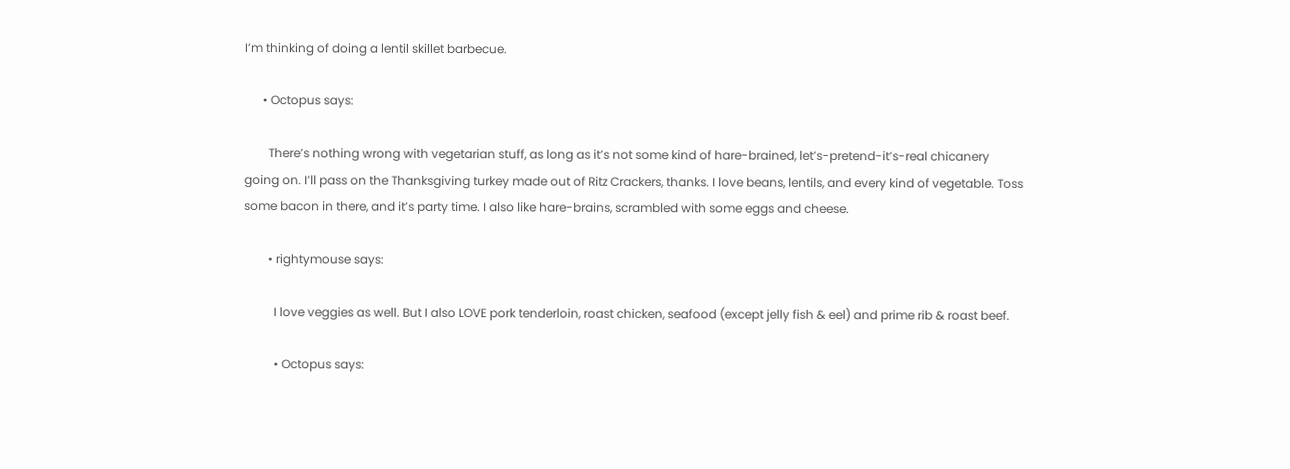I’m thinking of doing a lentil skillet barbecue.

      • Octopus says:

        There’s nothing wrong with vegetarian stuff, as long as it’s not some kind of hare-brained, let’s-pretend-it’s-real chicanery going on. I’ll pass on the Thanksgiving turkey made out of Ritz Crackers, thanks. I love beans, lentils, and every kind of vegetable. Toss some bacon in there, and it’s party time. I also like hare-brains, scrambled with some eggs and cheese.

        • rightymouse says:

          I love veggies as well. But I also LOVE pork tenderloin, roast chicken, seafood (except jelly fish & eel) and prime rib & roast beef.

          • Octopus says: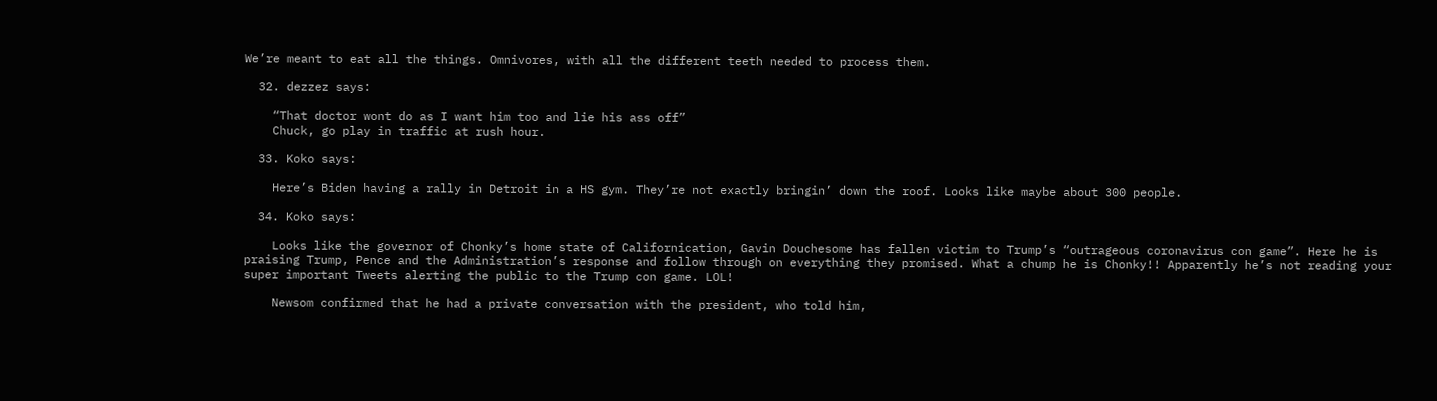We’re meant to eat all the things. Omnivores, with all the different teeth needed to process them.

  32. dezzez says:

    “That doctor wont do as I want him too and lie his ass off”
    Chuck, go play in traffic at rush hour.

  33. Koko says:

    Here’s Biden having a rally in Detroit in a HS gym. They’re not exactly bringin’ down the roof. Looks like maybe about 300 people.

  34. Koko says:

    Looks like the governor of Chonky’s home state of Californication, Gavin Douchesome has fallen victim to Trump’s “outrageous coronavirus con game”. Here he is praising Trump, Pence and the Administration’s response and follow through on everything they promised. What a chump he is Chonky!! Apparently he’s not reading your super important Tweets alerting the public to the Trump con game. LOL!

    Newsom confirmed that he had a private conversation with the president, who told him,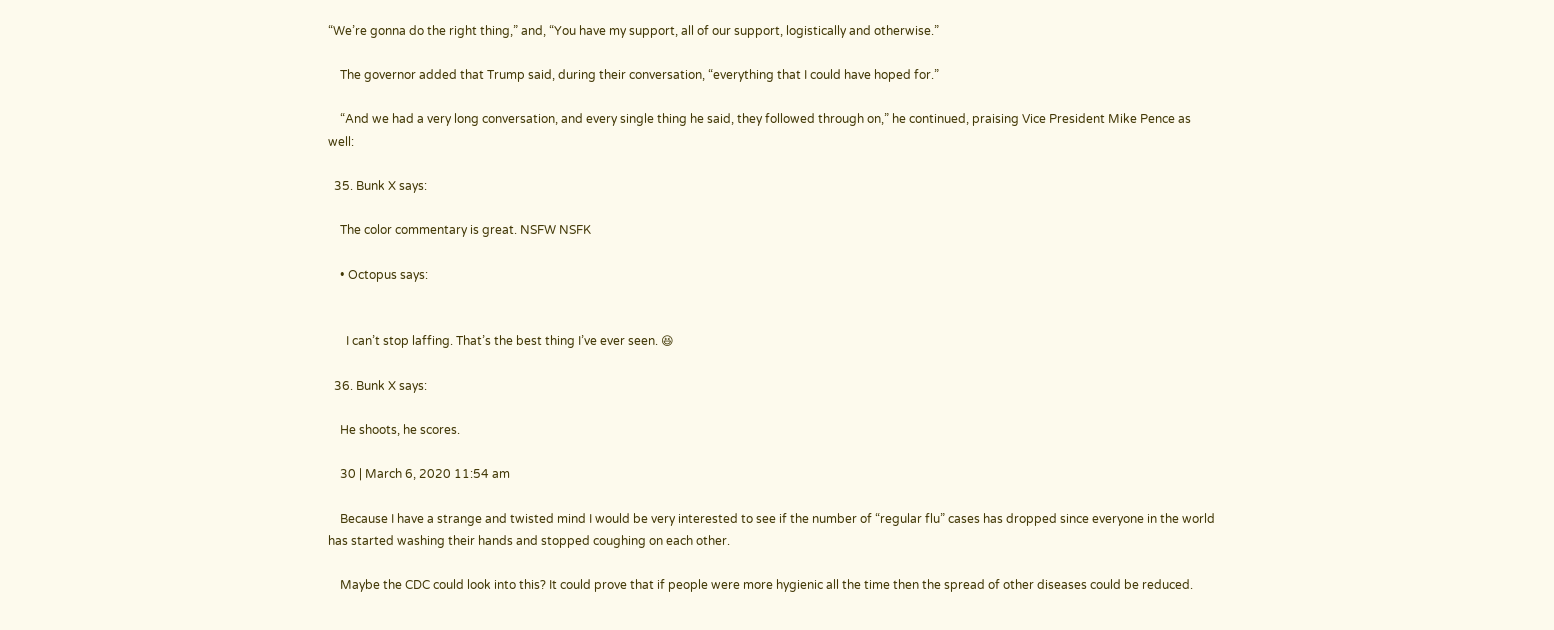“We’re gonna do the right thing,” and, “You have my support, all of our support, logistically and otherwise.”

    The governor added that Trump said, during their conversation, “everything that I could have hoped for.”

    “And we had a very long conversation, and every single thing he said, they followed through on,” he continued, praising Vice President Mike Pence as well:

  35. Bunk X says:

    The color commentary is great. NSFW NSFK

    • Octopus says:


      I can’t stop laffing. That’s the best thing I’ve ever seen. 😆

  36. Bunk X says:

    He shoots, he scores.

    30 | March 6, 2020 11:54 am

    Because I have a strange and twisted mind I would be very interested to see if the number of “regular flu” cases has dropped since everyone in the world has started washing their hands and stopped coughing on each other.

    Maybe the CDC could look into this? It could prove that if people were more hygienic all the time then the spread of other diseases could be reduced.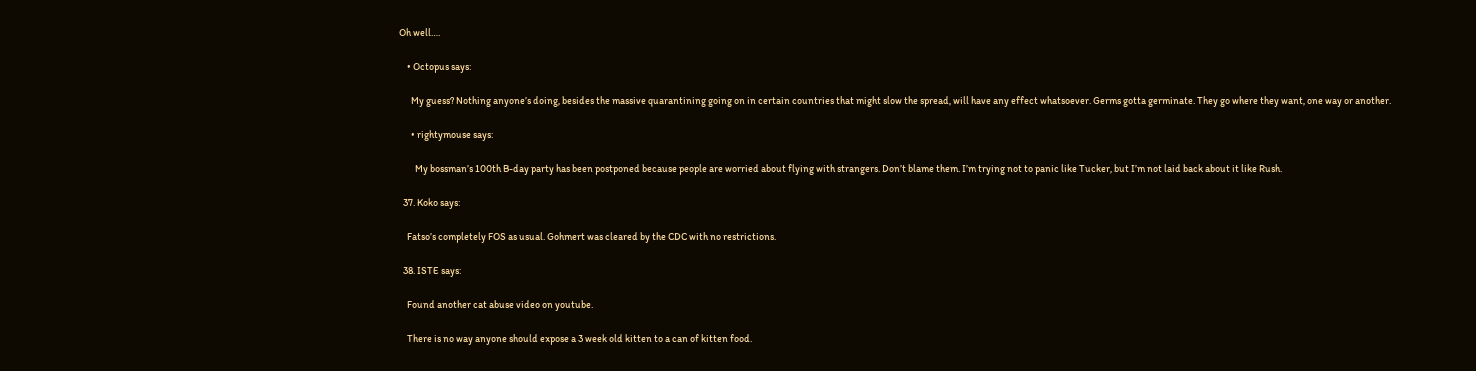Oh well….

    • Octopus says:

      My guess? Nothing anyone’s doing, besides the massive quarantining going on in certain countries that might slow the spread, will have any effect whatsoever. Germs gotta germinate. They go where they want, one way or another.

      • rightymouse says:

        My bossman’s 100th B-day party has been postponed because people are worried about flying with strangers. Don’t blame them. I’m trying not to panic like Tucker, but I’m not laid back about it like Rush.

  37. Koko says:

    Fatso’s completely FOS as usual. Gohmert was cleared by the CDC with no restrictions.

  38. ISTE says:

    Found another cat abuse video on youtube.

    There is no way anyone should expose a 3 week old kitten to a can of kitten food.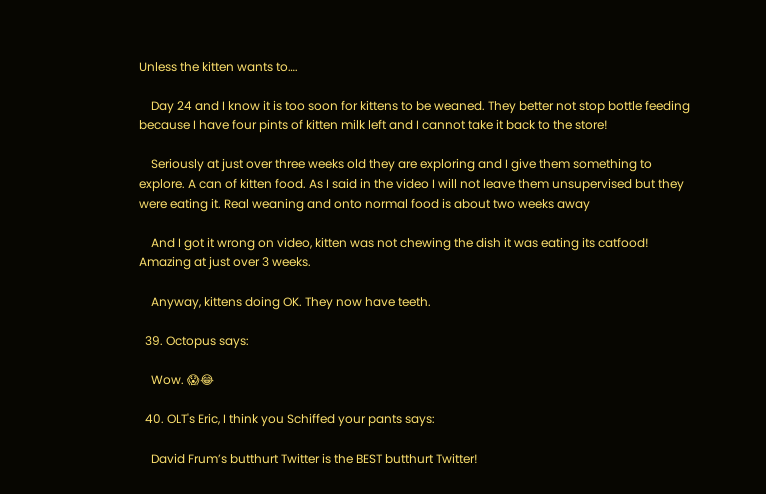Unless the kitten wants to….

    Day 24 and I know it is too soon for kittens to be weaned. They better not stop bottle feeding because I have four pints of kitten milk left and I cannot take it back to the store!

    Seriously at just over three weeks old they are exploring and I give them something to explore. A can of kitten food. As I said in the video I will not leave them unsupervised but they were eating it. Real weaning and onto normal food is about two weeks away

    And I got it wrong on video, kitten was not chewing the dish it was eating its catfood! Amazing at just over 3 weeks.

    Anyway, kittens doing OK. They now have teeth.

  39. Octopus says:

    Wow. 😱😂

  40. OLT's Eric, I think you Schiffed your pants says:

    David Frum’s butthurt Twitter is the BEST butthurt Twitter!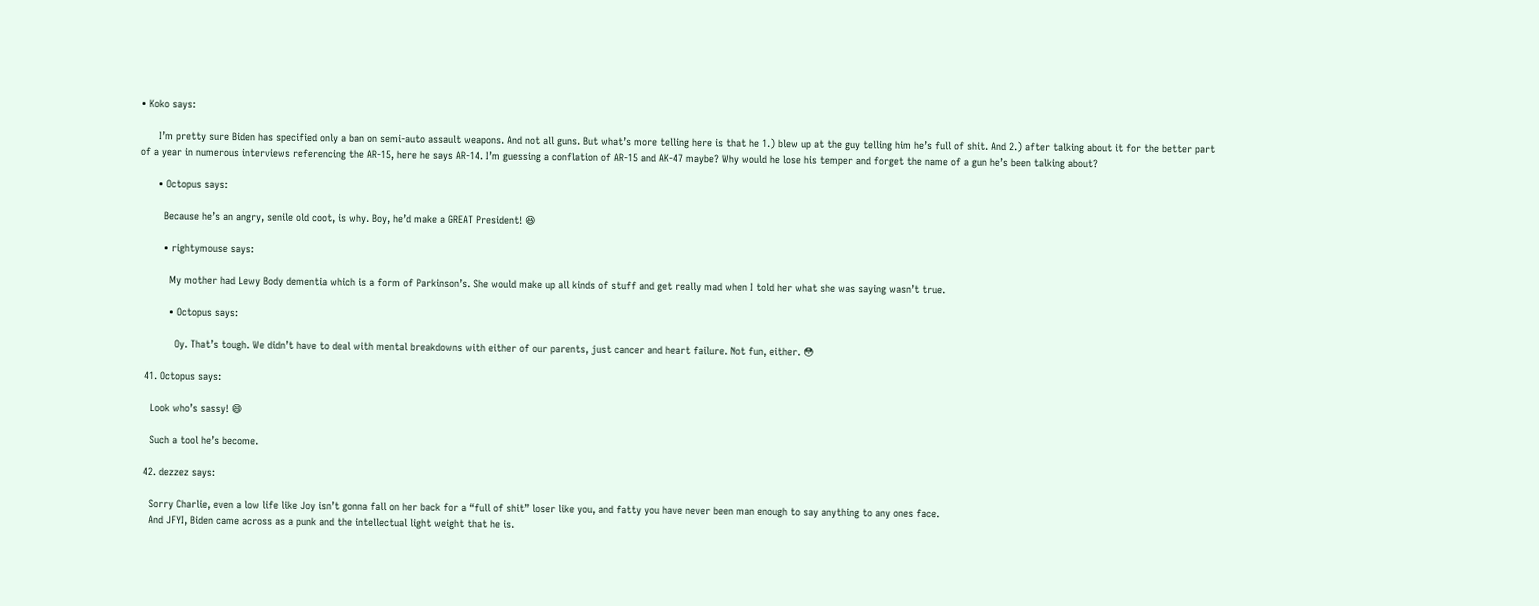• Koko says:

      I’m pretty sure Biden has specified only a ban on semi-auto assault weapons. And not all guns. But what’s more telling here is that he 1.) blew up at the guy telling him he’s full of shit. And 2.) after talking about it for the better part of a year in numerous interviews referencing the AR-15, here he says AR-14. I’m guessing a conflation of AR-15 and AK-47 maybe? Why would he lose his temper and forget the name of a gun he’s been talking about?

      • Octopus says:

        Because he’s an angry, senile old coot, is why. Boy, he’d make a GREAT President! 😆

        • rightymouse says:

          My mother had Lewy Body dementia which is a form of Parkinson’s. She would make up all kinds of stuff and get really mad when I told her what she was saying wasn’t true.

          • Octopus says:

            Oy. That’s tough. We didn’t have to deal with mental breakdowns with either of our parents, just cancer and heart failure. Not fun, either. 😳

  41. Octopus says:

    Look who’s sassy! 😄

    Such a tool he’s become.

  42. dezzez says:

    Sorry Charlie, even a low life like Joy isn’t gonna fall on her back for a “full of shit” loser like you, and fatty you have never been man enough to say anything to any ones face.
    And JFYI, Biden came across as a punk and the intellectual light weight that he is.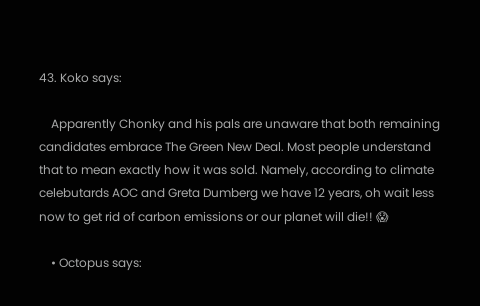43. Koko says:

    Apparently Chonky and his pals are unaware that both remaining candidates embrace The Green New Deal. Most people understand that to mean exactly how it was sold. Namely, according to climate celebutards AOC and Greta Dumberg we have 12 years, oh wait less now to get rid of carbon emissions or our planet will die!! 😱

    • Octopus says: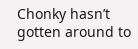Chonky hasn’t gotten around to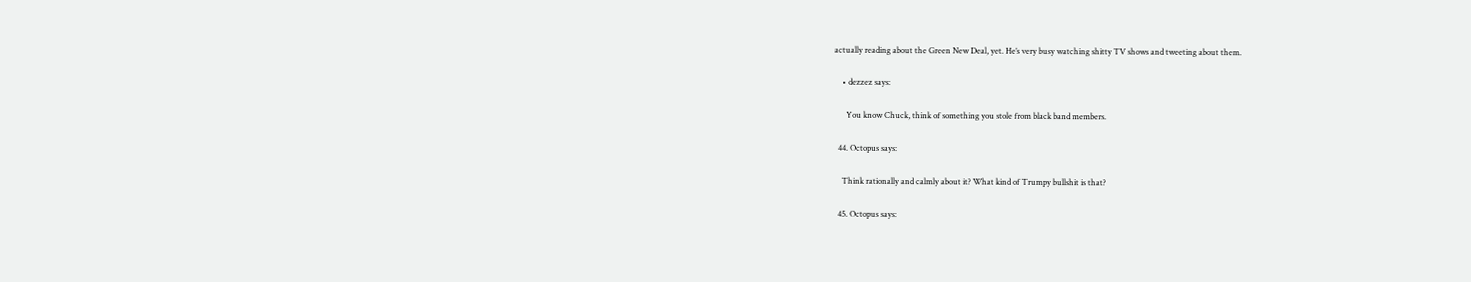actually reading about the Green New Deal, yet. He’s very busy watching shitty TV shows and tweeting about them.

    • dezzez says:

      You know Chuck, think of something you stole from black band members.

  44. Octopus says:

    Think rationally and calmly about it? What kind of Trumpy bullshit is that?

  45. Octopus says: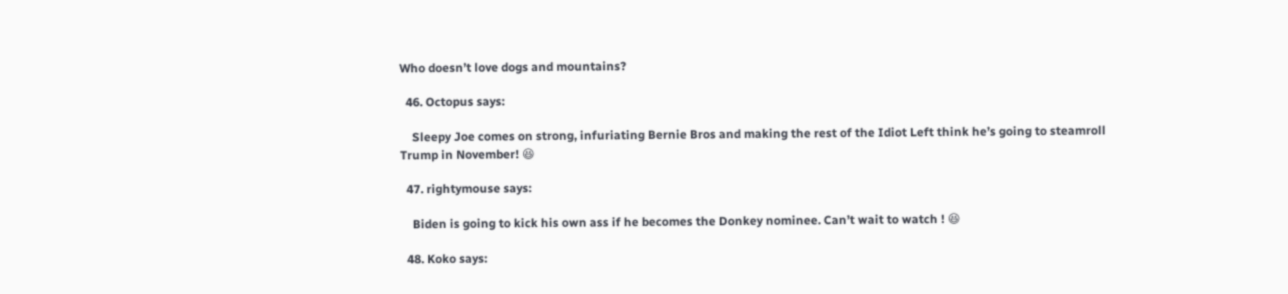Who doesn’t love dogs and mountains?

  46. Octopus says:

    Sleepy Joe comes on strong, infuriating Bernie Bros and making the rest of the Idiot Left think he’s going to steamroll Trump in November! 😆

  47. rightymouse says:

    Biden is going to kick his own ass if he becomes the Donkey nominee. Can’t wait to watch ! 😆

  48. Koko says: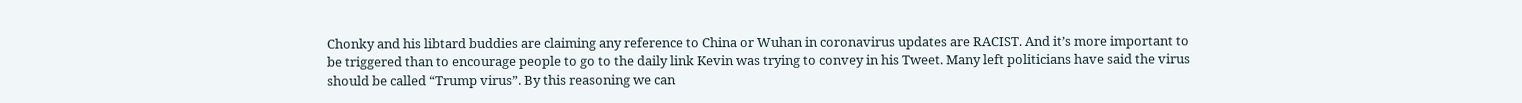Chonky and his libtard buddies are claiming any reference to China or Wuhan in coronavirus updates are RACIST. And it’s more important to be triggered than to encourage people to go to the daily link Kevin was trying to convey in his Tweet. Many left politicians have said the virus should be called “Trump virus”. By this reasoning we can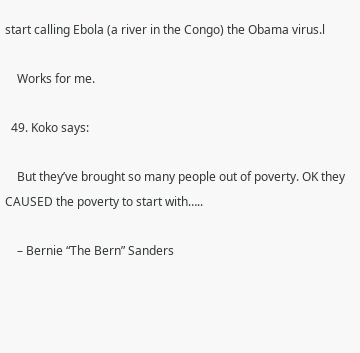start calling Ebola (a river in the Congo) the Obama virus.l

    Works for me.

  49. Koko says:

    But they’ve brought so many people out of poverty. OK they CAUSED the poverty to start with…..

    – Bernie “The Bern” Sanders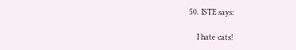50. ISTE says:

    I hate cats!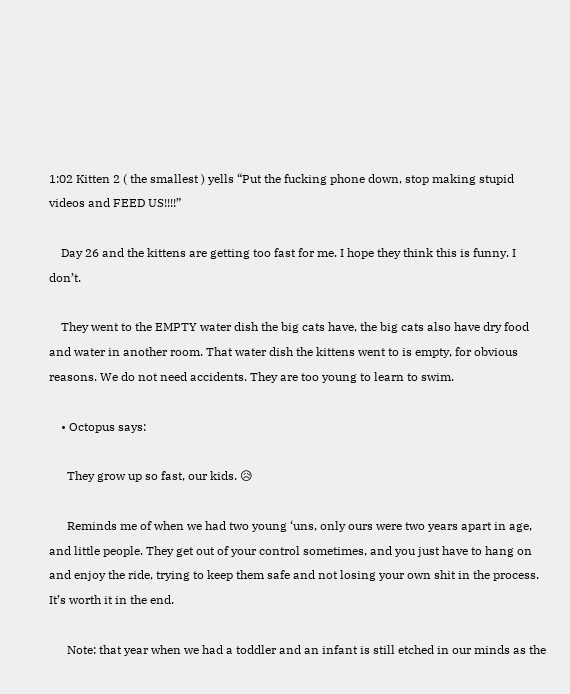1:02 Kitten 2 ( the smallest ) yells “Put the fucking phone down, stop making stupid videos and FEED US!!!!”

    Day 26 and the kittens are getting too fast for me. I hope they think this is funny. I don’t.

    They went to the EMPTY water dish the big cats have, the big cats also have dry food and water in another room. That water dish the kittens went to is empty, for obvious reasons. We do not need accidents. They are too young to learn to swim.

    • Octopus says:

      They grow up so fast, our kids. 😥

      Reminds me of when we had two young ‘uns, only ours were two years apart in age, and little people. They get out of your control sometimes, and you just have to hang on and enjoy the ride, trying to keep them safe and not losing your own shit in the process. It’s worth it in the end.

      Note: that year when we had a toddler and an infant is still etched in our minds as the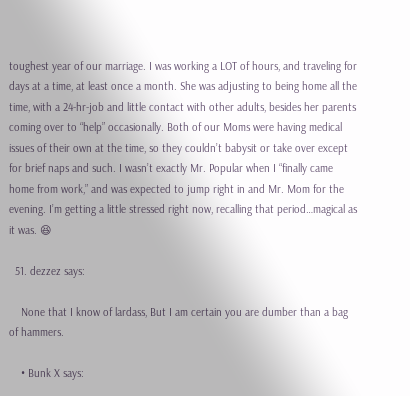toughest year of our marriage. I was working a LOT of hours, and traveling for days at a time, at least once a month. She was adjusting to being home all the time, with a 24-hr-job and little contact with other adults, besides her parents coming over to “help” occasionally. Both of our Moms were having medical issues of their own at the time, so they couldn’t babysit or take over except for brief naps and such. I wasn’t exactly Mr. Popular when I “finally came home from work,” and was expected to jump right in and Mr. Mom for the evening. I’m getting a little stressed right now, recalling that period…magical as it was. 😆

  51. dezzez says:

    None that I know of lardass, But I am certain you are dumber than a bag of hammers.

    • Bunk X says: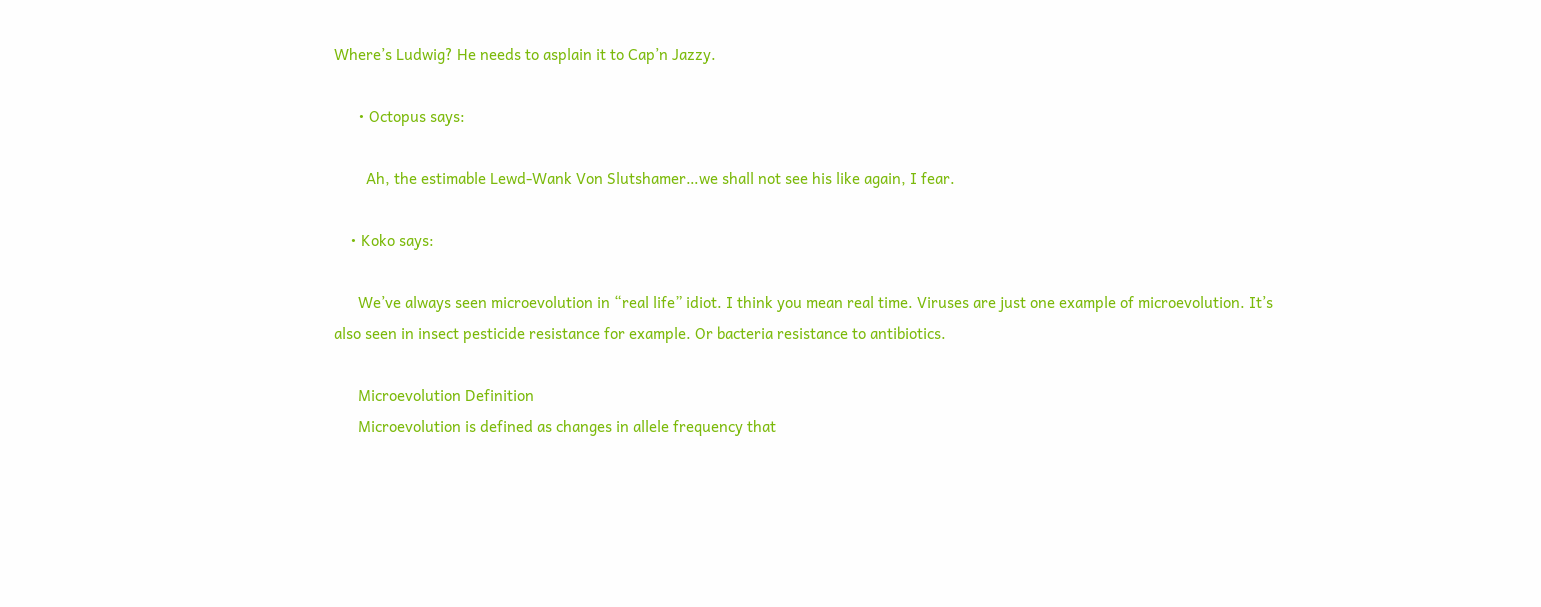Where’s Ludwig? He needs to asplain it to Cap’n Jazzy.

      • Octopus says:

        Ah, the estimable Lewd-Wank Von Slutshamer…we shall not see his like again, I fear.

    • Koko says:

      We’ve always seen microevolution in “real life” idiot. I think you mean real time. Viruses are just one example of microevolution. It’s also seen in insect pesticide resistance for example. Or bacteria resistance to antibiotics.

      Microevolution Definition
      Microevolution is defined as changes in allele frequency that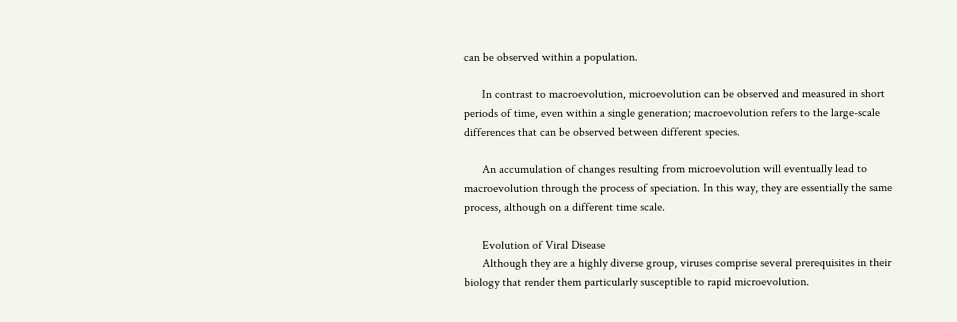can be observed within a population.

      In contrast to macroevolution, microevolution can be observed and measured in short periods of time, even within a single generation; macroevolution refers to the large-scale differences that can be observed between different species.

      An accumulation of changes resulting from microevolution will eventually lead to macroevolution through the process of speciation. In this way, they are essentially the same process, although on a different time scale.

      Evolution of Viral Disease
      Although they are a highly diverse group, viruses comprise several prerequisites in their biology that render them particularly susceptible to rapid microevolution.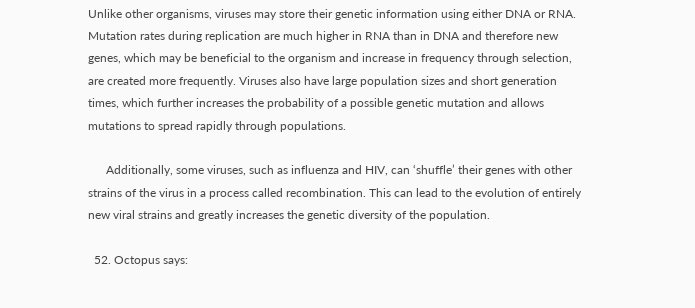Unlike other organisms, viruses may store their genetic information using either DNA or RNA. Mutation rates during replication are much higher in RNA than in DNA and therefore new genes, which may be beneficial to the organism and increase in frequency through selection, are created more frequently. Viruses also have large population sizes and short generation times, which further increases the probability of a possible genetic mutation and allows mutations to spread rapidly through populations.

      Additionally, some viruses, such as influenza and HIV, can ‘shuffle’ their genes with other strains of the virus in a process called recombination. This can lead to the evolution of entirely new viral strains and greatly increases the genetic diversity of the population.

  52. Octopus says: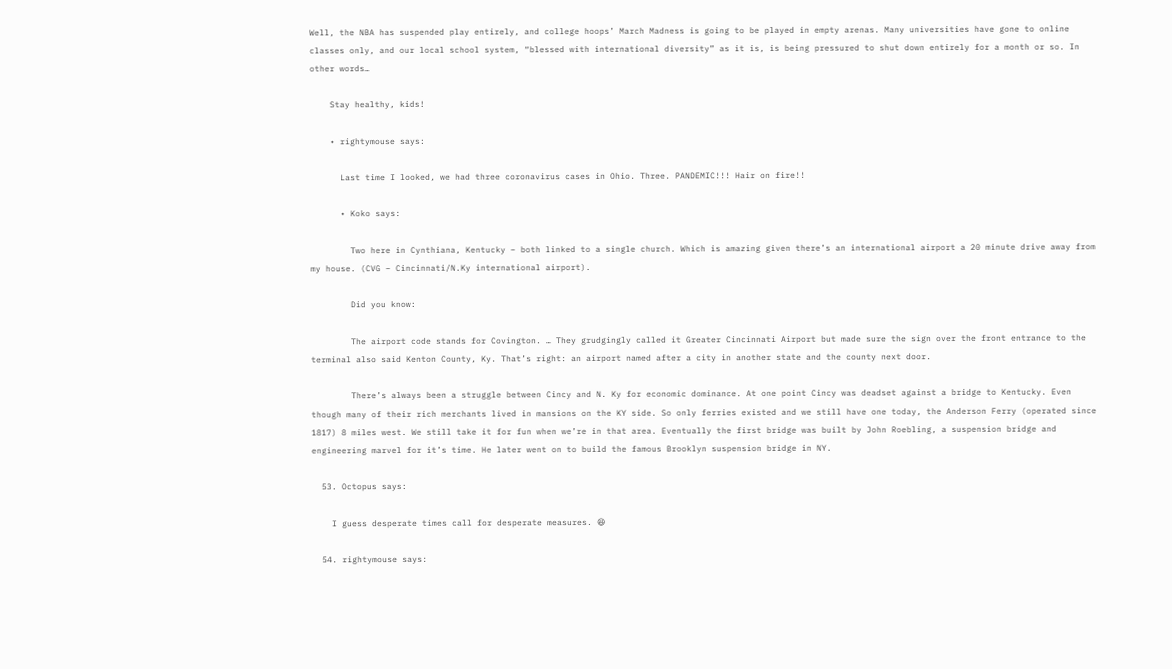Well, the NBA has suspended play entirely, and college hoops’ March Madness is going to be played in empty arenas. Many universities have gone to online classes only, and our local school system, “blessed with international diversity” as it is, is being pressured to shut down entirely for a month or so. In other words…

    Stay healthy, kids!

    • rightymouse says:

      Last time I looked, we had three coronavirus cases in Ohio. Three. PANDEMIC!!! Hair on fire!!

      • Koko says:

        Two here in Cynthiana, Kentucky – both linked to a single church. Which is amazing given there’s an international airport a 20 minute drive away from my house. (CVG – Cincinnati/N.Ky international airport).

        Did you know:

        The airport code stands for Covington. … They grudgingly called it Greater Cincinnati Airport but made sure the sign over the front entrance to the terminal also said Kenton County, Ky. That’s right: an airport named after a city in another state and the county next door.

        There’s always been a struggle between Cincy and N. Ky for economic dominance. At one point Cincy was deadset against a bridge to Kentucky. Even though many of their rich merchants lived in mansions on the KY side. So only ferries existed and we still have one today, the Anderson Ferry (operated since 1817) 8 miles west. We still take it for fun when we’re in that area. Eventually the first bridge was built by John Roebling, a suspension bridge and engineering marvel for it’s time. He later went on to build the famous Brooklyn suspension bridge in NY.

  53. Octopus says:

    I guess desperate times call for desperate measures. 😆

  54. rightymouse says: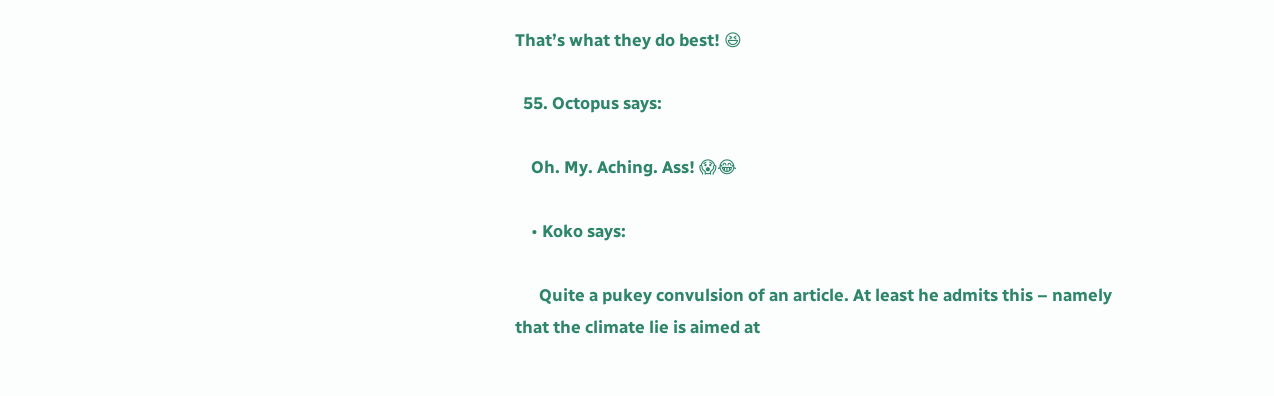That’s what they do best! 😆

  55. Octopus says:

    Oh. My. Aching. Ass! 😱😂

    • Koko says:

      Quite a pukey convulsion of an article. At least he admits this – namely that the climate lie is aimed at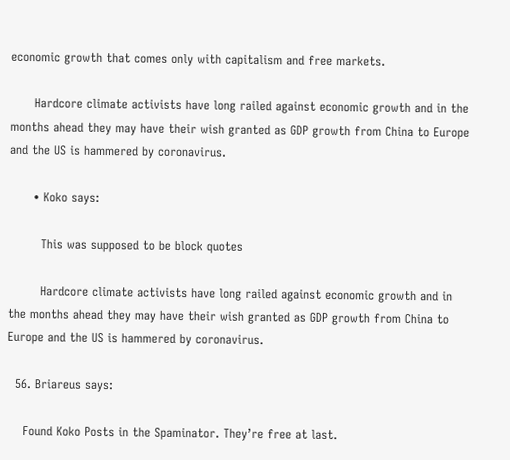economic growth that comes only with capitalism and free markets.

      Hardcore climate activists have long railed against economic growth and in the months ahead they may have their wish granted as GDP growth from China to Europe and the US is hammered by coronavirus.

      • Koko says:

        This was supposed to be block quotes

        Hardcore climate activists have long railed against economic growth and in the months ahead they may have their wish granted as GDP growth from China to Europe and the US is hammered by coronavirus.

  56. Briareus says:

    Found Koko Posts in the Spaminator. They’re free at last.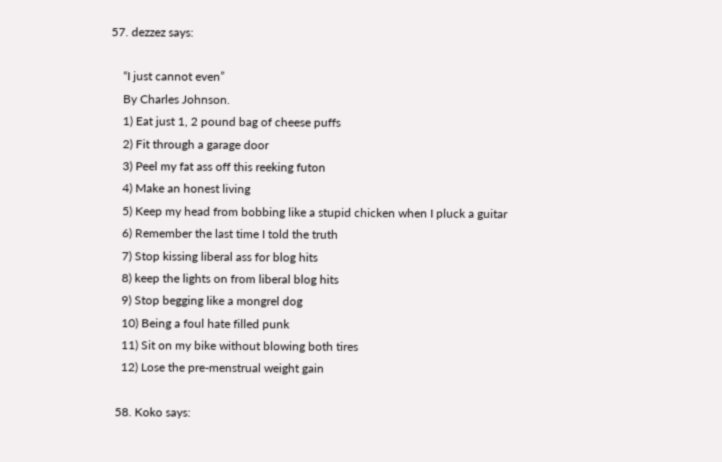57. dezzez says:

    “I just cannot even”
    By Charles Johnson.
    1) Eat just 1, 2 pound bag of cheese puffs
    2) Fit through a garage door
    3) Peel my fat ass off this reeking futon
    4) Make an honest living
    5) Keep my head from bobbing like a stupid chicken when I pluck a guitar
    6) Remember the last time I told the truth
    7) Stop kissing liberal ass for blog hits
    8) keep the lights on from liberal blog hits
    9) Stop begging like a mongrel dog
    10) Being a foul hate filled punk
    11) Sit on my bike without blowing both tires
    12) Lose the pre-menstrual weight gain

  58. Koko says: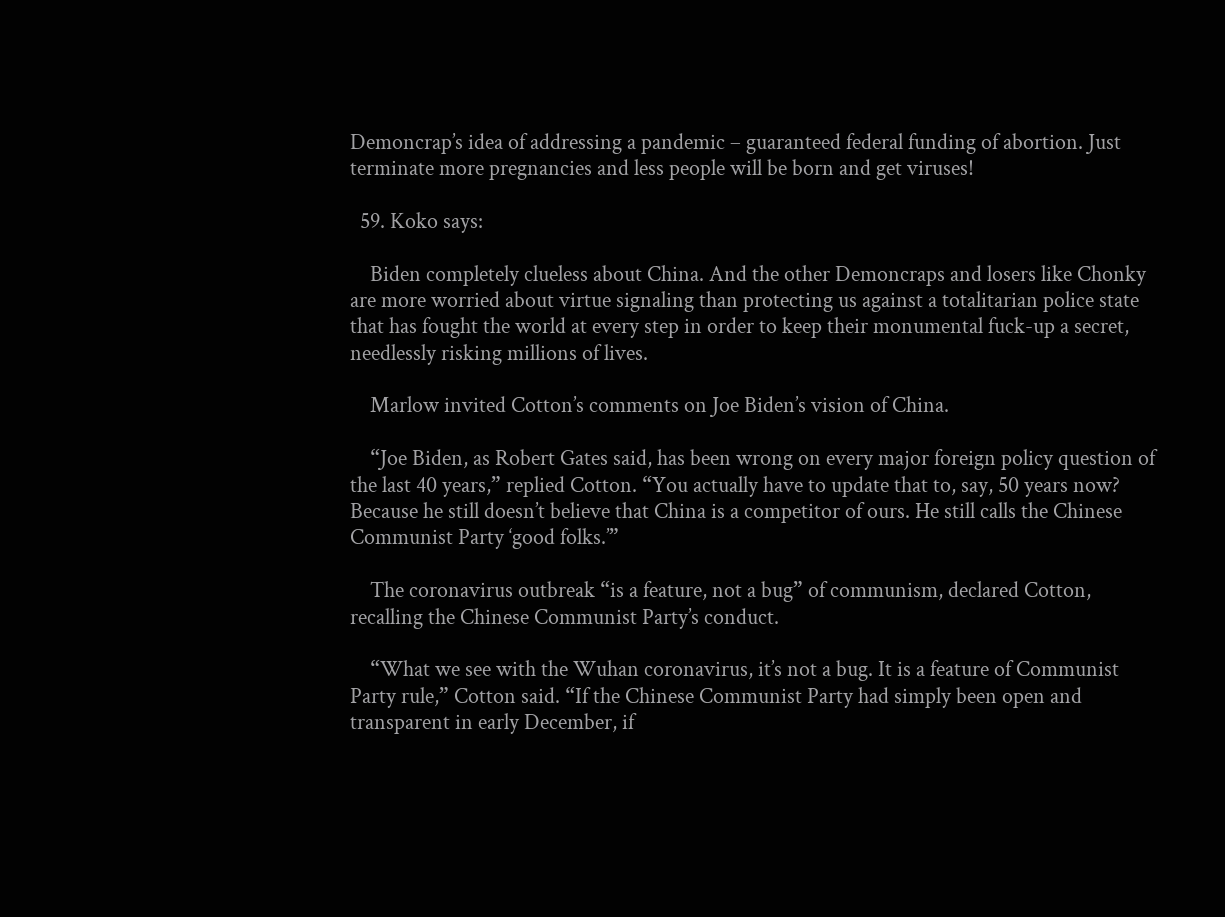Demoncrap’s idea of addressing a pandemic – guaranteed federal funding of abortion. Just terminate more pregnancies and less people will be born and get viruses!

  59. Koko says:

    Biden completely clueless about China. And the other Demoncraps and losers like Chonky are more worried about virtue signaling than protecting us against a totalitarian police state that has fought the world at every step in order to keep their monumental fuck-up a secret, needlessly risking millions of lives.

    Marlow invited Cotton’s comments on Joe Biden’s vision of China.

    “Joe Biden, as Robert Gates said, has been wrong on every major foreign policy question of the last 40 years,” replied Cotton. “You actually have to update that to, say, 50 years now? Because he still doesn’t believe that China is a competitor of ours. He still calls the Chinese Communist Party ‘good folks.’”

    The coronavirus outbreak “is a feature, not a bug” of communism, declared Cotton, recalling the Chinese Communist Party’s conduct.

    “What we see with the Wuhan coronavirus, it’s not a bug. It is a feature of Communist Party rule,” Cotton said. “If the Chinese Communist Party had simply been open and transparent in early December, if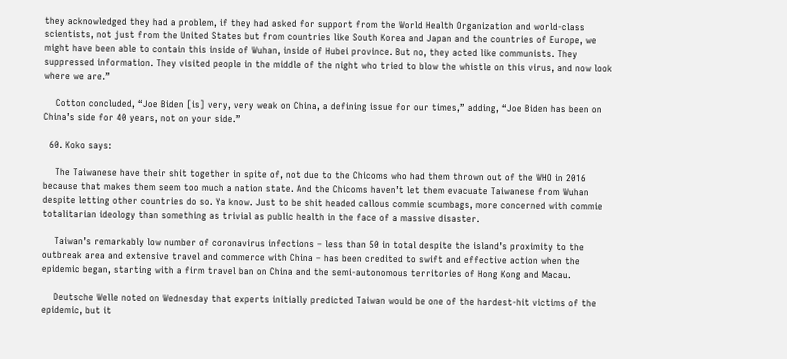they acknowledged they had a problem, if they had asked for support from the World Health Organization and world-class scientists, not just from the United States but from countries like South Korea and Japan and the countries of Europe, we might have been able to contain this inside of Wuhan, inside of Hubei province. But no, they acted like communists. They suppressed information. They visited people in the middle of the night who tried to blow the whistle on this virus, and now look where we are.”

    Cotton concluded, “Joe Biden [is] very, very weak on China, a defining issue for our times,” adding, “Joe Biden has been on China’s side for 40 years, not on your side.”

  60. Koko says:

    The Taiwanese have their shit together in spite of, not due to the Chicoms who had them thrown out of the WHO in 2016 because that makes them seem too much a nation state. And the Chicoms haven’t let them evacuate Taiwanese from Wuhan despite letting other countries do so. Ya know. Just to be shit headed callous commie scumbags, more concerned with commie totalitarian ideology than something as trivial as public health in the face of a massive disaster.

    Taiwan’s remarkably low number of coronavirus infections – less than 50 in total despite the island’s proximity to the outbreak area and extensive travel and commerce with China – has been credited to swift and effective action when the epidemic began, starting with a firm travel ban on China and the semi-autonomous territories of Hong Kong and Macau.

    Deutsche Welle noted on Wednesday that experts initially predicted Taiwan would be one of the hardest-hit victims of the epidemic, but it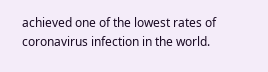achieved one of the lowest rates of coronavirus infection in the world.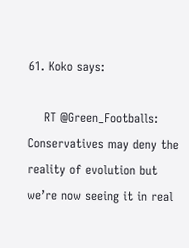61. Koko says:

    RT @Green_Footballs: Conservatives may deny the reality of evolution but we’re now seeing it in real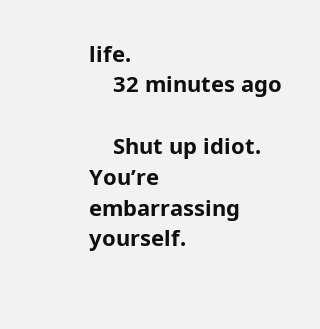life.
    32 minutes ago

    Shut up idiot. You’re embarrassing yourself.